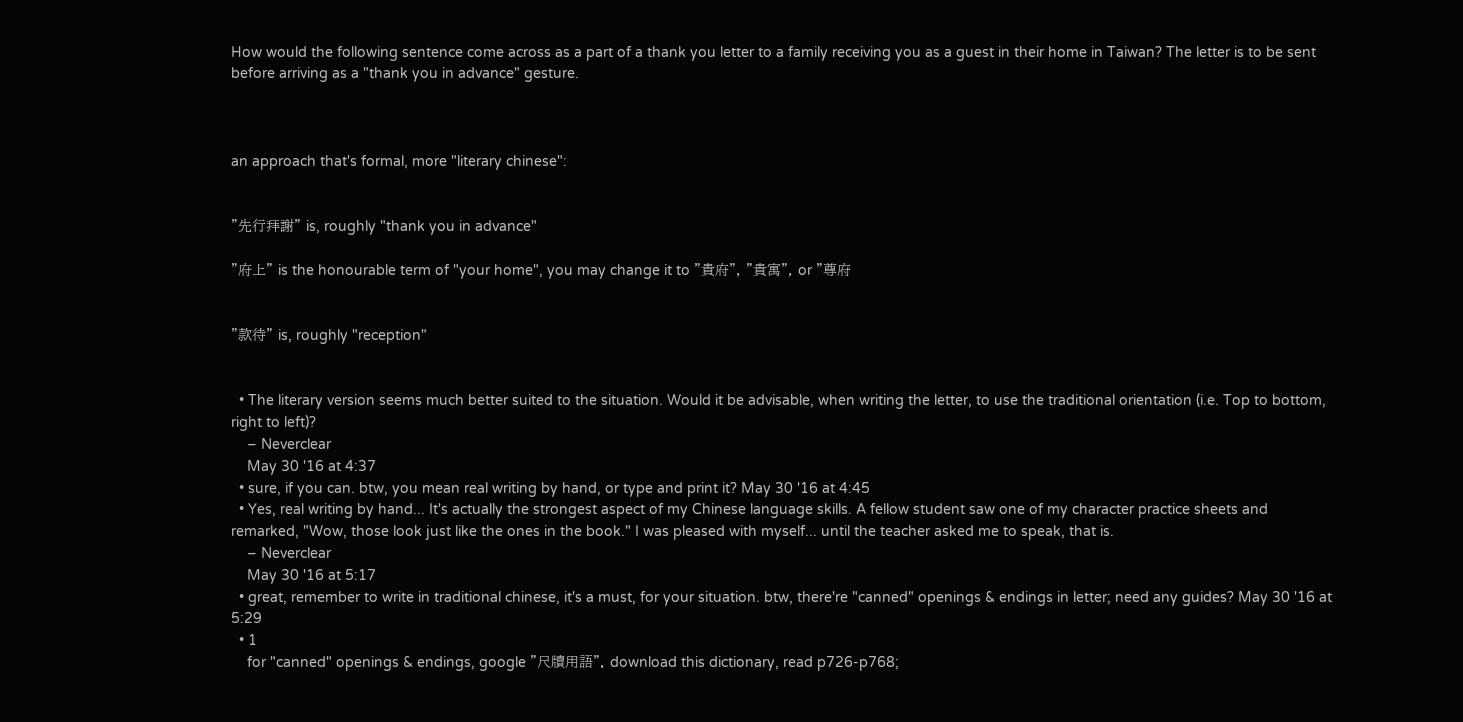How would the following sentence come across as a part of a thank you letter to a family receiving you as a guest in their home in Taiwan? The letter is to be sent before arriving as a "thank you in advance" gesture.



an approach that's formal, more "literary chinese":


"先行拜謝" is, roughly "thank you in advance"

"府上" is the honourable term of "your home", you may change it to "貴府", "貴寓", or "尊府


"款待" is, roughly "reception"


  • The literary version seems much better suited to the situation. Would it be advisable, when writing the letter, to use the traditional orientation (i.e. Top to bottom, right to left)?
    – Neverclear
    May 30 '16 at 4:37
  • sure, if you can. btw, you mean real writing by hand, or type and print it? May 30 '16 at 4:45
  • Yes, real writing by hand... It's actually the strongest aspect of my Chinese language skills. A fellow student saw one of my character practice sheets and remarked, "Wow, those look just like the ones in the book." I was pleased with myself... until the teacher asked me to speak, that is.
    – Neverclear
    May 30 '16 at 5:17
  • great, remember to write in traditional chinese, it's a must, for your situation. btw, there're "canned" openings & endings in letter; need any guides? May 30 '16 at 5:29
  • 1
    for "canned" openings & endings, google "尺牘用語". download this dictionary, read p726-p768;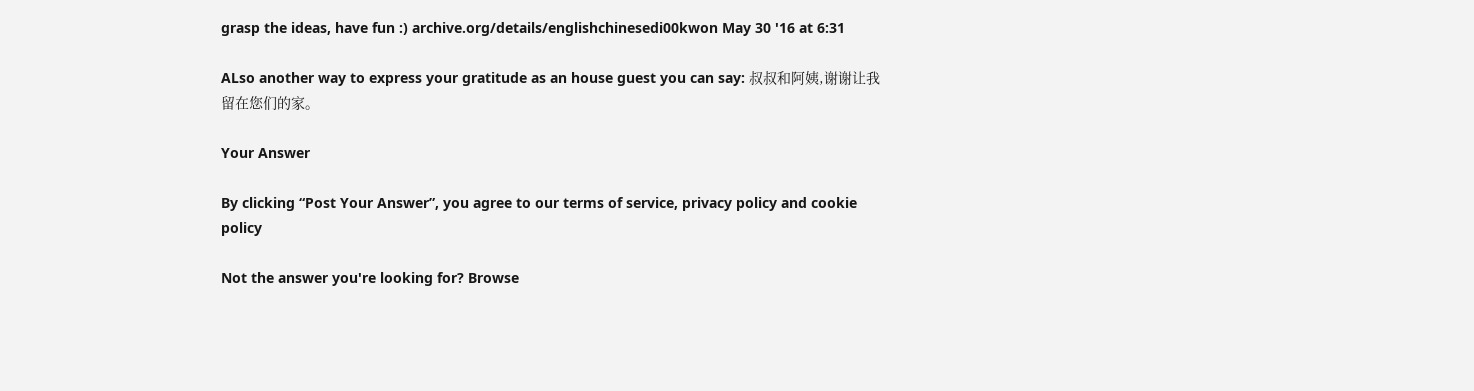grasp the ideas, have fun :) archive.org/details/englishchinesedi00kwon May 30 '16 at 6:31

ALso another way to express your gratitude as an house guest you can say: 叔叔和阿姨,谢谢让我留在您们的家。

Your Answer

By clicking “Post Your Answer”, you agree to our terms of service, privacy policy and cookie policy

Not the answer you're looking for? Browse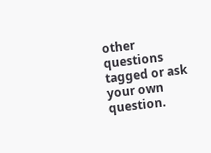other questions tagged or ask your own question.